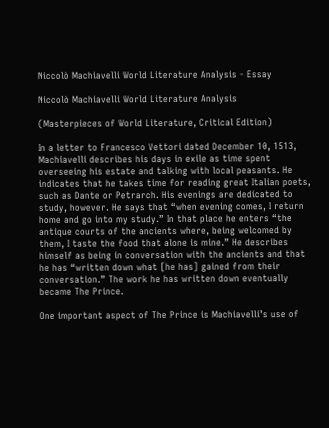Niccolò Machiavelli World Literature Analysis - Essay

Niccolò Machiavelli World Literature Analysis

(Masterpieces of World Literature, Critical Edition)

In a letter to Francesco Vettori dated December 10, 1513, Machiavelli describes his days in exile as time spent overseeing his estate and talking with local peasants. He indicates that he takes time for reading great Italian poets, such as Dante or Petrarch. His evenings are dedicated to study, however. He says that “when evening comes, I return home and go into my study.” In that place he enters “the antique courts of the ancients where, being welcomed by them, I taste the food that alone is mine.” He describes himself as being in conversation with the ancients and that he has “written down what [he has] gained from their conversation.” The work he has written down eventually became The Prince.

One important aspect of The Prince is Machiavelli’s use of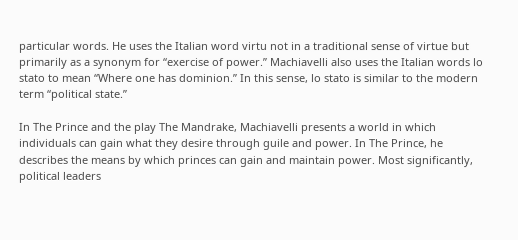particular words. He uses the Italian word virtu not in a traditional sense of virtue but primarily as a synonym for “exercise of power.” Machiavelli also uses the Italian words lo stato to mean “Where one has dominion.” In this sense, lo stato is similar to the modern term “political state.”

In The Prince and the play The Mandrake, Machiavelli presents a world in which individuals can gain what they desire through guile and power. In The Prince, he describes the means by which princes can gain and maintain power. Most significantly, political leaders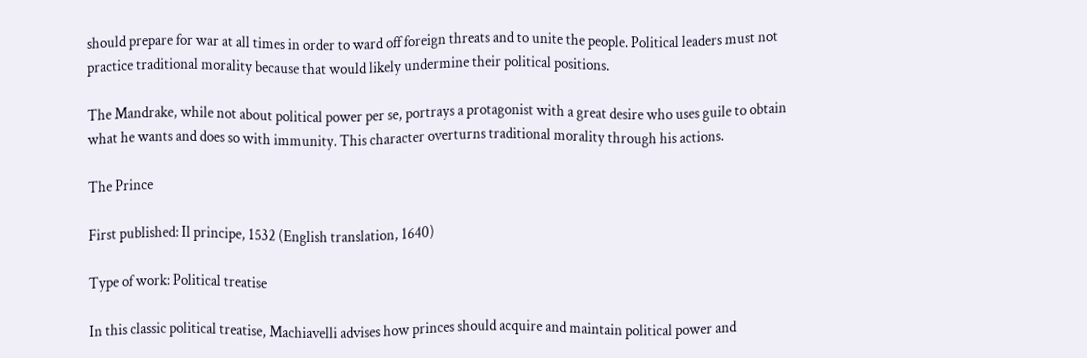should prepare for war at all times in order to ward off foreign threats and to unite the people. Political leaders must not practice traditional morality because that would likely undermine their political positions.

The Mandrake, while not about political power per se, portrays a protagonist with a great desire who uses guile to obtain what he wants and does so with immunity. This character overturns traditional morality through his actions.

The Prince

First published: Il principe, 1532 (English translation, 1640)

Type of work: Political treatise

In this classic political treatise, Machiavelli advises how princes should acquire and maintain political power and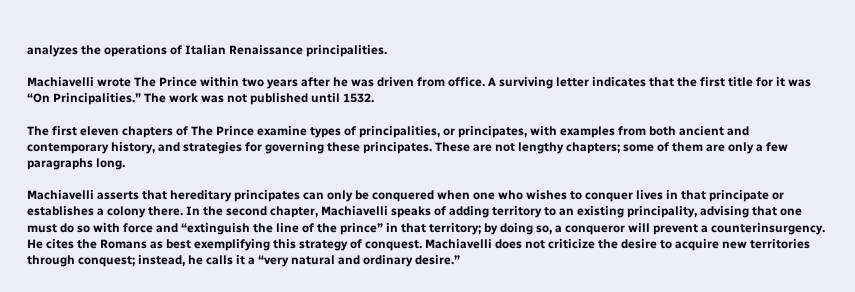analyzes the operations of Italian Renaissance principalities.

Machiavelli wrote The Prince within two years after he was driven from office. A surviving letter indicates that the first title for it was “On Principalities.” The work was not published until 1532.

The first eleven chapters of The Prince examine types of principalities, or principates, with examples from both ancient and contemporary history, and strategies for governing these principates. These are not lengthy chapters; some of them are only a few paragraphs long.

Machiavelli asserts that hereditary principates can only be conquered when one who wishes to conquer lives in that principate or establishes a colony there. In the second chapter, Machiavelli speaks of adding territory to an existing principality, advising that one must do so with force and “extinguish the line of the prince” in that territory; by doing so, a conqueror will prevent a counterinsurgency. He cites the Romans as best exemplifying this strategy of conquest. Machiavelli does not criticize the desire to acquire new territories through conquest; instead, he calls it a “very natural and ordinary desire.”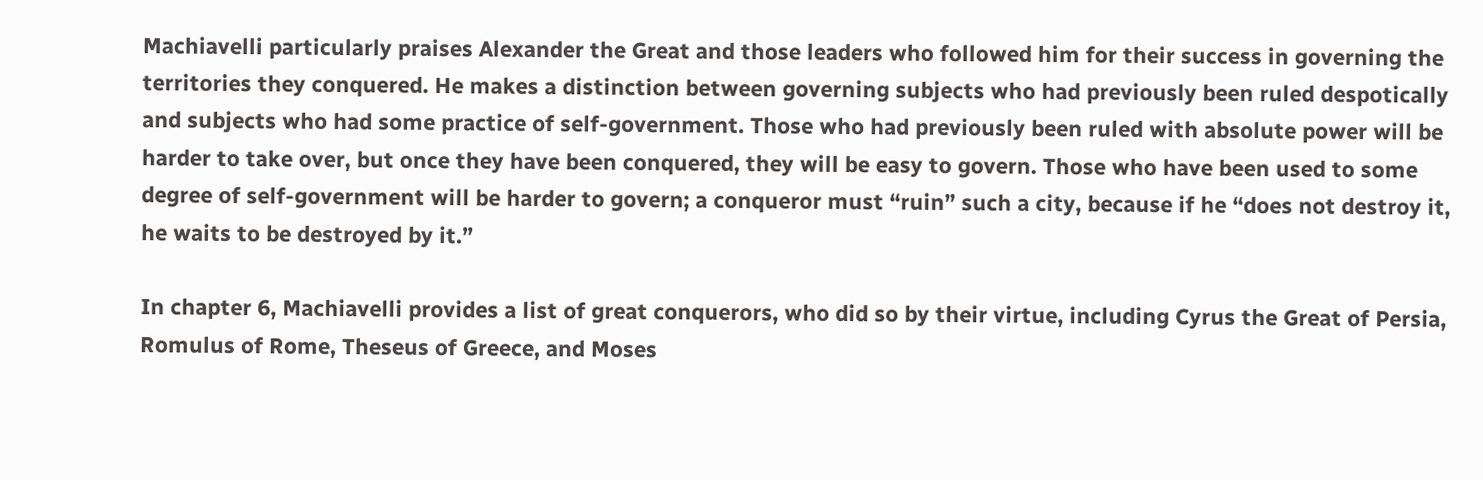Machiavelli particularly praises Alexander the Great and those leaders who followed him for their success in governing the territories they conquered. He makes a distinction between governing subjects who had previously been ruled despotically and subjects who had some practice of self-government. Those who had previously been ruled with absolute power will be harder to take over, but once they have been conquered, they will be easy to govern. Those who have been used to some degree of self-government will be harder to govern; a conqueror must “ruin” such a city, because if he “does not destroy it, he waits to be destroyed by it.”

In chapter 6, Machiavelli provides a list of great conquerors, who did so by their virtue, including Cyrus the Great of Persia, Romulus of Rome, Theseus of Greece, and Moses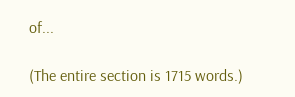of...

(The entire section is 1715 words.)